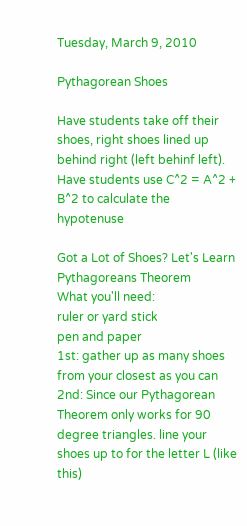Tuesday, March 9, 2010

Pythagorean Shoes

Have students take off their shoes, right shoes lined up behind right (left behinf left). Have students use C^2 = A^2 + B^2 to calculate the hypotenuse

Got a Lot of Shoes? Let's Learn Pythagoreans Theorem
What you'll need:
ruler or yard stick
pen and paper
1st: gather up as many shoes from your closest as you can
2nd: Since our Pythagorean Theorem only works for 90 degree triangles. line your shoes up to for the letter L (like this)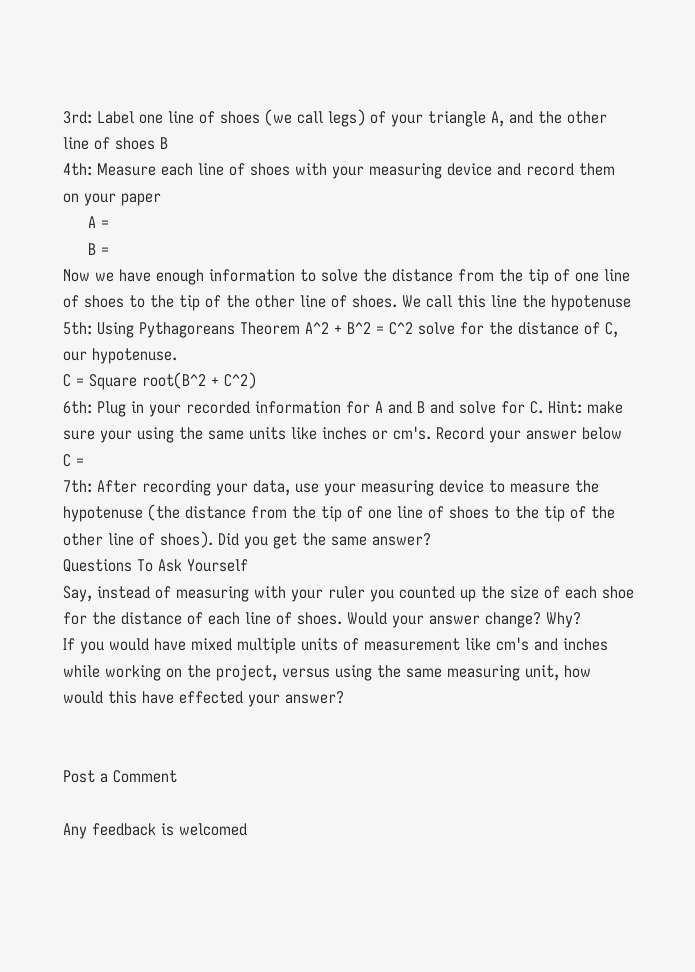3rd: Label one line of shoes (we call legs) of your triangle A, and the other line of shoes B
4th: Measure each line of shoes with your measuring device and record them on your paper
     A =
     B =
Now we have enough information to solve the distance from the tip of one line of shoes to the tip of the other line of shoes. We call this line the hypotenuse
5th: Using Pythagoreans Theorem A^2 + B^2 = C^2 solve for the distance of C, our hypotenuse.
C = Square root(B^2 + C^2)
6th: Plug in your recorded information for A and B and solve for C. Hint: make sure your using the same units like inches or cm's. Record your answer below
C =
7th: After recording your data, use your measuring device to measure the hypotenuse (the distance from the tip of one line of shoes to the tip of the other line of shoes). Did you get the same answer?
Questions To Ask Yourself
Say, instead of measuring with your ruler you counted up the size of each shoe for the distance of each line of shoes. Would your answer change? Why?
If you would have mixed multiple units of measurement like cm's and inches while working on the project, versus using the same measuring unit, how would this have effected your answer?


Post a Comment

Any feedback is welcomed